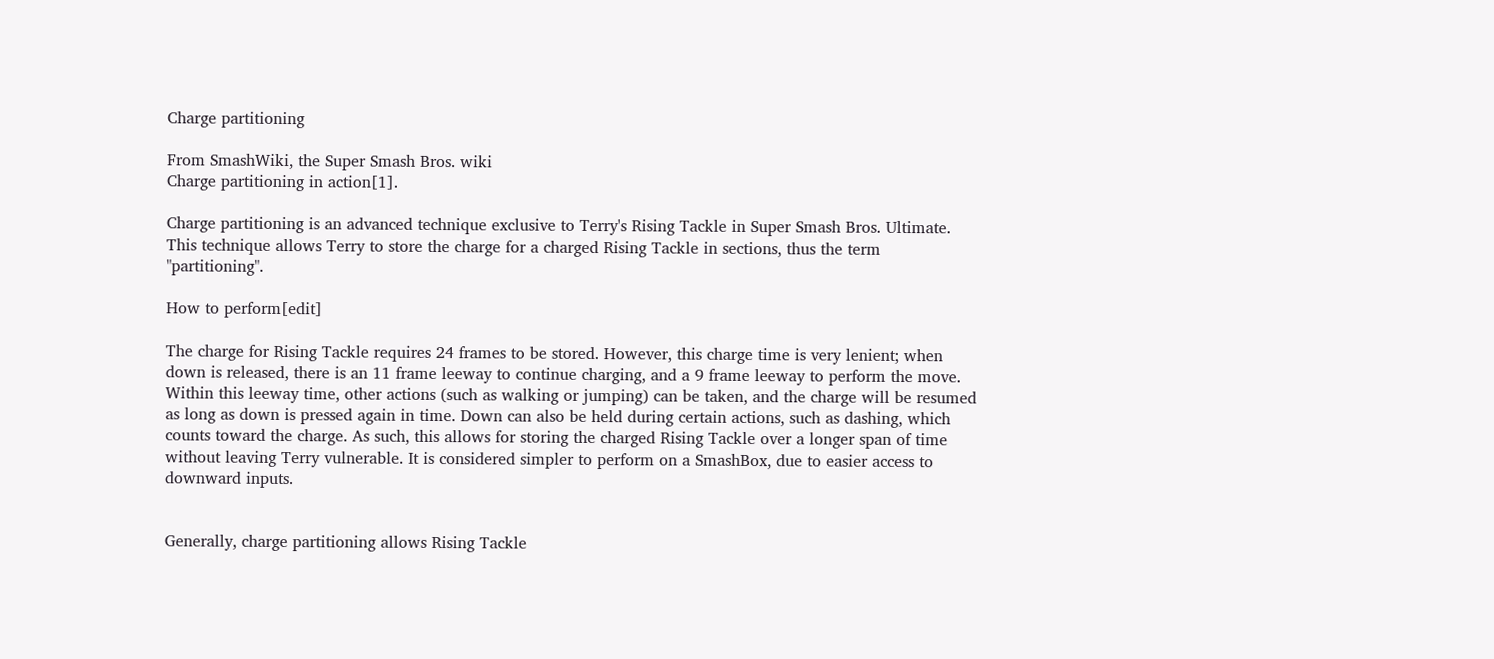Charge partitioning

From SmashWiki, the Super Smash Bros. wiki
Charge partitioning in action[1].

Charge partitioning is an advanced technique exclusive to Terry's Rising Tackle in Super Smash Bros. Ultimate. This technique allows Terry to store the charge for a charged Rising Tackle in sections, thus the term "partitioning".

How to perform[edit]

The charge for Rising Tackle requires 24 frames to be stored. However, this charge time is very lenient; when down is released, there is an 11 frame leeway to continue charging, and a 9 frame leeway to perform the move. Within this leeway time, other actions (such as walking or jumping) can be taken, and the charge will be resumed as long as down is pressed again in time. Down can also be held during certain actions, such as dashing, which counts toward the charge. As such, this allows for storing the charged Rising Tackle over a longer span of time without leaving Terry vulnerable. It is considered simpler to perform on a SmashBox, due to easier access to downward inputs.


Generally, charge partitioning allows Rising Tackle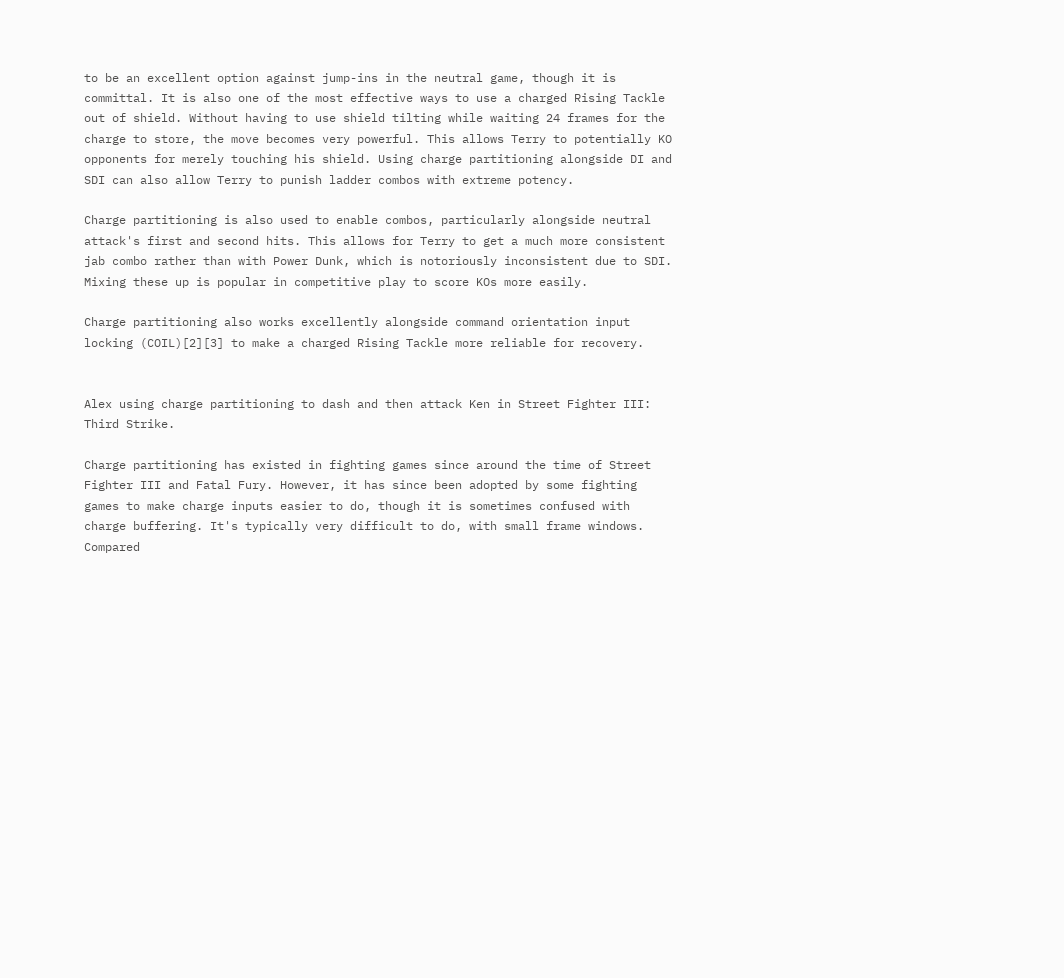to be an excellent option against jump-ins in the neutral game, though it is committal. It is also one of the most effective ways to use a charged Rising Tackle out of shield. Without having to use shield tilting while waiting 24 frames for the charge to store, the move becomes very powerful. This allows Terry to potentially KO opponents for merely touching his shield. Using charge partitioning alongside DI and SDI can also allow Terry to punish ladder combos with extreme potency.

Charge partitioning is also used to enable combos, particularly alongside neutral attack's first and second hits. This allows for Terry to get a much more consistent jab combo rather than with Power Dunk, which is notoriously inconsistent due to SDI. Mixing these up is popular in competitive play to score KOs more easily.

Charge partitioning also works excellently alongside command orientation input locking (COIL)[2][3] to make a charged Rising Tackle more reliable for recovery.


Alex using charge partitioning to dash and then attack Ken in Street Fighter III: Third Strike.

Charge partitioning has existed in fighting games since around the time of Street Fighter III and Fatal Fury. However, it has since been adopted by some fighting games to make charge inputs easier to do, though it is sometimes confused with charge buffering. It's typically very difficult to do, with small frame windows. Compared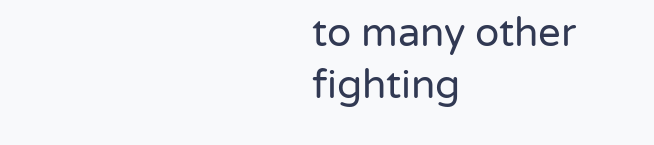to many other fighting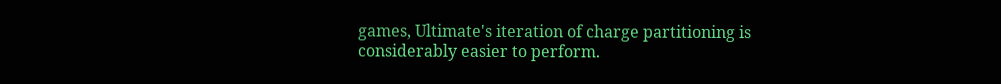games, Ultimate's iteration of charge partitioning is considerably easier to perform.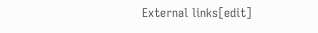External links[edit]